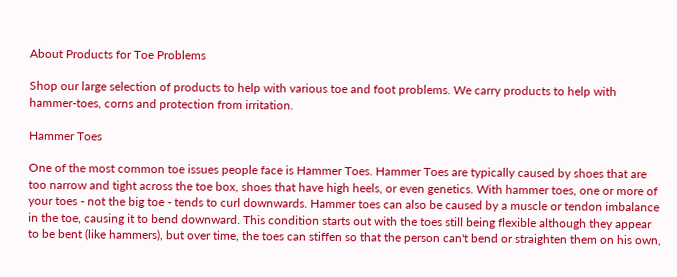About Products for Toe Problems

Shop our large selection of products to help with various toe and foot problems. We carry products to help with hammer-toes, corns and protection from irritation.

Hammer Toes

One of the most common toe issues people face is Hammer Toes. Hammer Toes are typically caused by shoes that are too narrow and tight across the toe box, shoes that have high heels, or even genetics. With hammer toes, one or more of your toes - not the big toe - tends to curl downwards. Hammer toes can also be caused by a muscle or tendon imbalance in the toe, causing it to bend downward. This condition starts out with the toes still being flexible although they appear to be bent (like hammers), but over time, the toes can stiffen so that the person can't bend or straighten them on his own,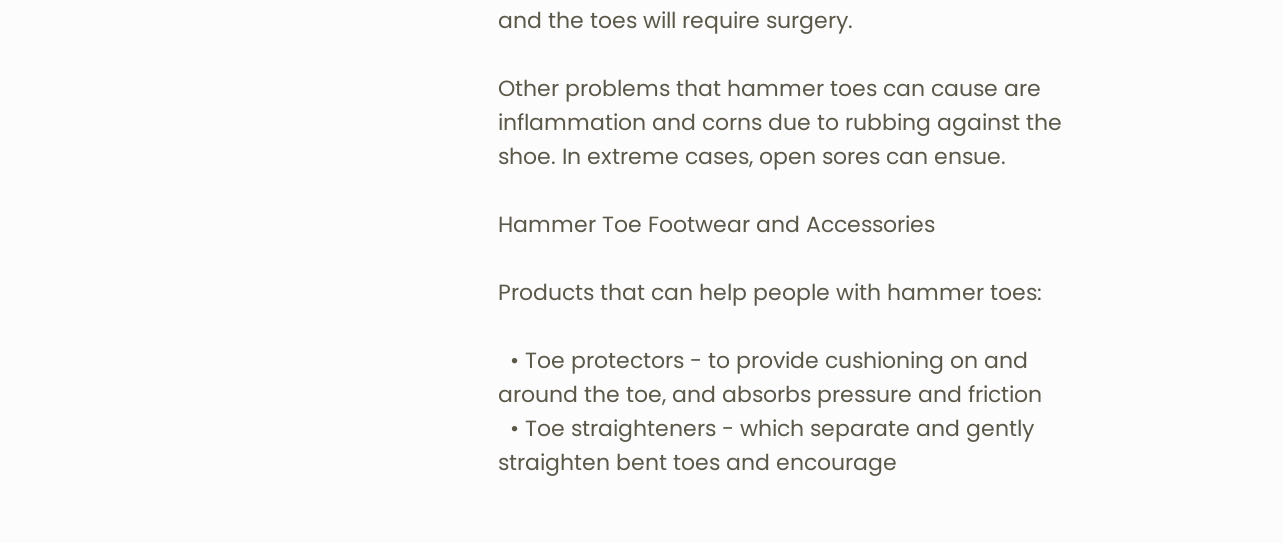and the toes will require surgery.

Other problems that hammer toes can cause are inflammation and corns due to rubbing against the shoe. In extreme cases, open sores can ensue.

Hammer Toe Footwear and Accessories

Products that can help people with hammer toes:

  • Toe protectors - to provide cushioning on and around the toe, and absorbs pressure and friction
  • Toe straighteners - which separate and gently straighten bent toes and encourage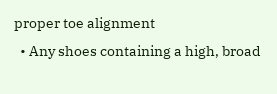proper toe alignment
  • Any shoes containing a high, broad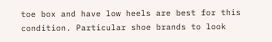toe box and have low heels are best for this condition. Particular shoe brands to look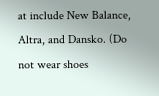at include New Balance, Altra, and Dansko. (Do not wear shoes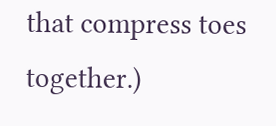that compress toes together.)